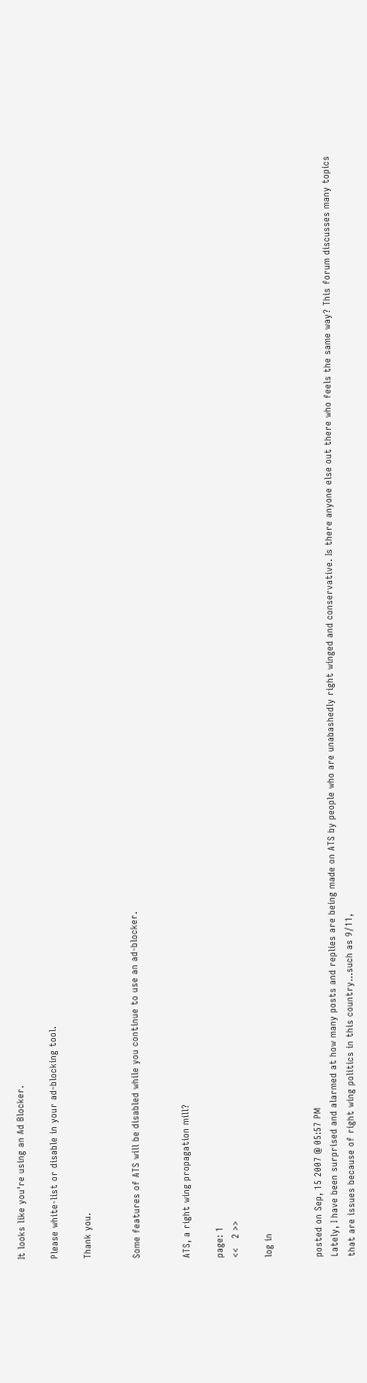It looks like you're using an Ad Blocker.

Please white-list or disable in your ad-blocking tool.

Thank you.


Some features of ATS will be disabled while you continue to use an ad-blocker.


ATS, a right wing propagation mill?

page: 1
<<   2 >>

log in


posted on Sep, 15 2007 @ 05:57 PM
Lately, I have been surprised and alarmed at how many posts and replies are being made on ATS by people who are unabashedly right winged and conservative. Is there anyone else out there who feels the same way? This forum discusses many topics that are issues because of right wing politics in this country...such as 9/11,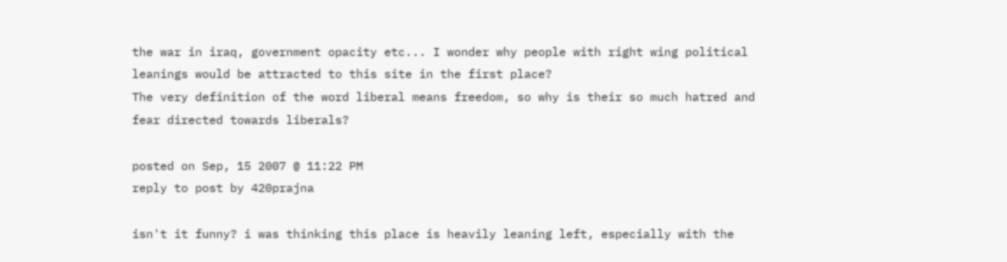the war in iraq, government opacity etc... I wonder why people with right wing political leanings would be attracted to this site in the first place?
The very definition of the word liberal means freedom, so why is their so much hatred and fear directed towards liberals?

posted on Sep, 15 2007 @ 11:22 PM
reply to post by 420prajna

isn't it funny? i was thinking this place is heavily leaning left, especially with the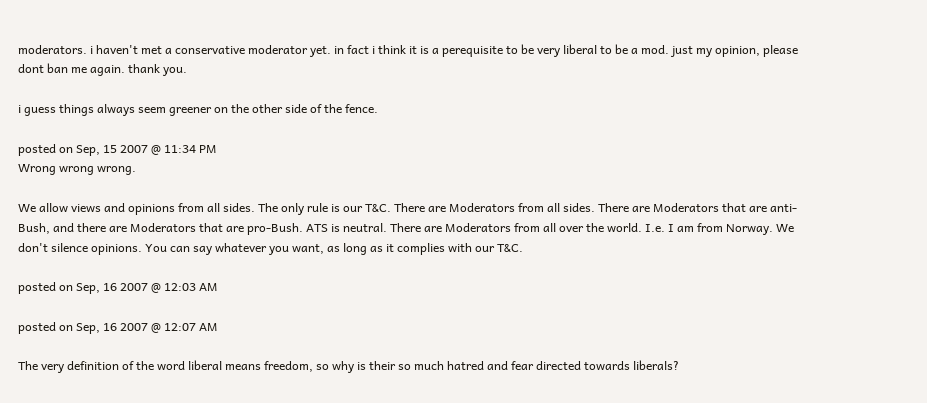moderators. i haven't met a conservative moderator yet. in fact i think it is a perequisite to be very liberal to be a mod. just my opinion, please dont ban me again. thank you.

i guess things always seem greener on the other side of the fence.

posted on Sep, 15 2007 @ 11:34 PM
Wrong wrong wrong.

We allow views and opinions from all sides. The only rule is our T&C. There are Moderators from all sides. There are Moderators that are anti-Bush, and there are Moderators that are pro-Bush. ATS is neutral. There are Moderators from all over the world. I.e. I am from Norway. We don't silence opinions. You can say whatever you want, as long as it complies with our T&C.

posted on Sep, 16 2007 @ 12:03 AM

posted on Sep, 16 2007 @ 12:07 AM

The very definition of the word liberal means freedom, so why is their so much hatred and fear directed towards liberals?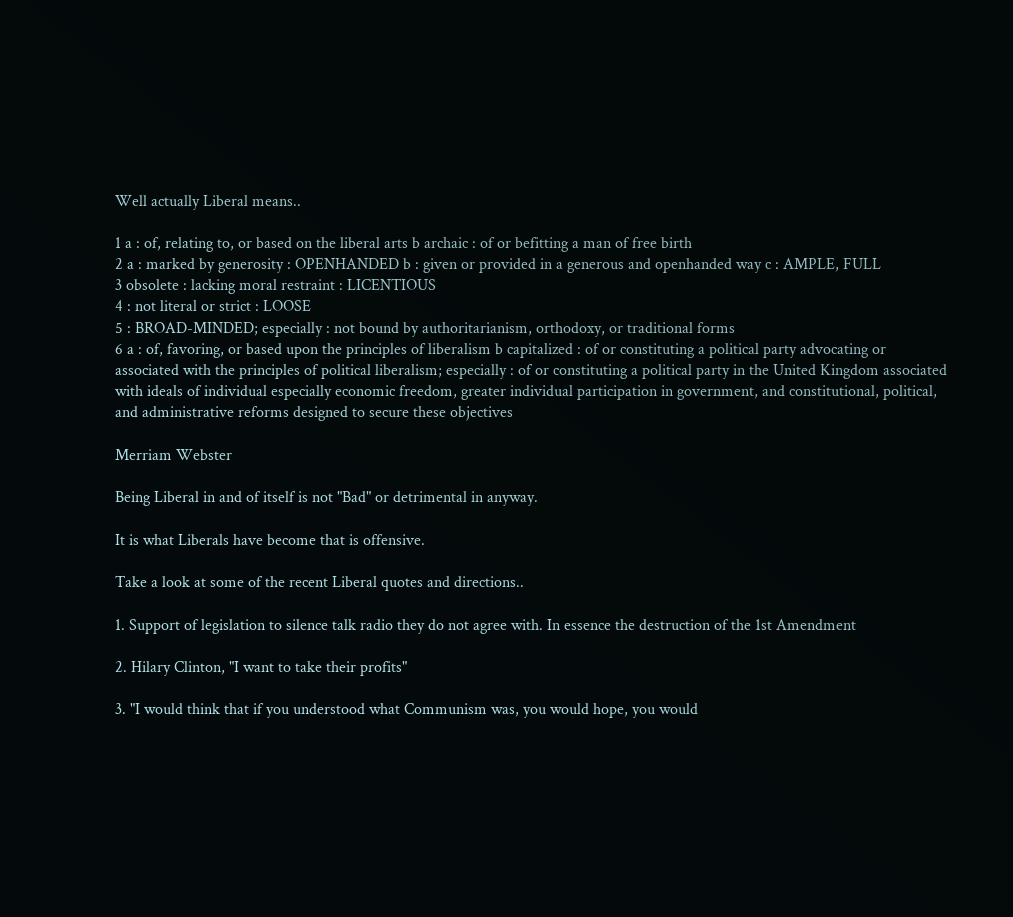Well actually Liberal means..

1 a : of, relating to, or based on the liberal arts b archaic : of or befitting a man of free birth
2 a : marked by generosity : OPENHANDED b : given or provided in a generous and openhanded way c : AMPLE, FULL
3 obsolete : lacking moral restraint : LICENTIOUS
4 : not literal or strict : LOOSE
5 : BROAD-MINDED; especially : not bound by authoritarianism, orthodoxy, or traditional forms
6 a : of, favoring, or based upon the principles of liberalism b capitalized : of or constituting a political party advocating or associated with the principles of political liberalism; especially : of or constituting a political party in the United Kingdom associated with ideals of individual especially economic freedom, greater individual participation in government, and constitutional, political, and administrative reforms designed to secure these objectives

Merriam Webster

Being Liberal in and of itself is not "Bad" or detrimental in anyway.

It is what Liberals have become that is offensive.

Take a look at some of the recent Liberal quotes and directions..

1. Support of legislation to silence talk radio they do not agree with. In essence the destruction of the 1st Amendment

2. Hilary Clinton, "I want to take their profits"

3. "I would think that if you understood what Communism was, you would hope, you would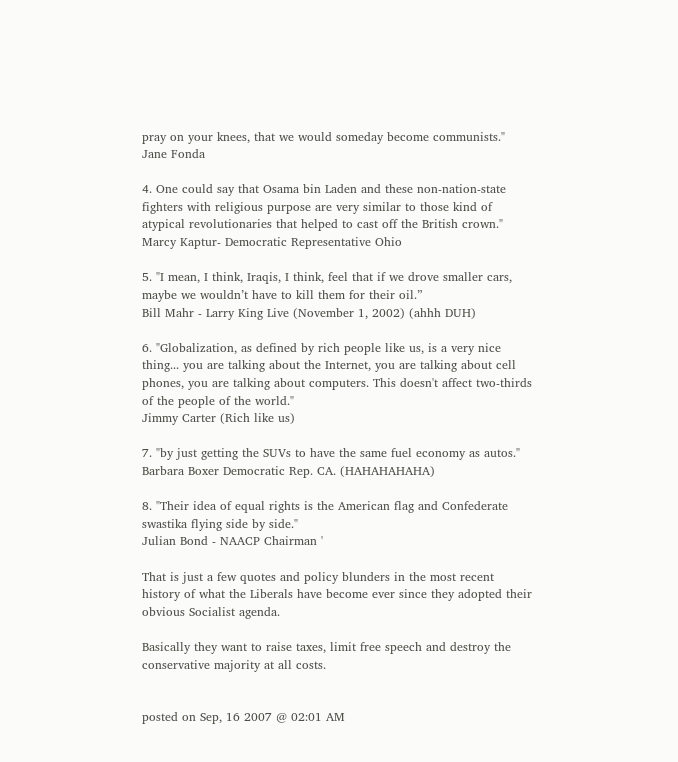pray on your knees, that we would someday become communists."
Jane Fonda

4. One could say that Osama bin Laden and these non-nation-state fighters with religious purpose are very similar to those kind of atypical revolutionaries that helped to cast off the British crown."
Marcy Kaptur- Democratic Representative Ohio

5. "I mean, I think, Iraqis, I think, feel that if we drove smaller cars, maybe we wouldn’t have to kill them for their oil.”
Bill Mahr - Larry King Live (November 1, 2002) (ahhh DUH)

6. "Globalization, as defined by rich people like us, is a very nice thing... you are talking about the Internet, you are talking about cell phones, you are talking about computers. This doesn't affect two-thirds of the people of the world."
Jimmy Carter (Rich like us)

7. "by just getting the SUVs to have the same fuel economy as autos."
Barbara Boxer Democratic Rep. CA. (HAHAHAHAHA)

8. "Their idea of equal rights is the American flag and Confederate swastika flying side by side."
Julian Bond - NAACP Chairman '

That is just a few quotes and policy blunders in the most recent history of what the Liberals have become ever since they adopted their obvious Socialist agenda.

Basically they want to raise taxes, limit free speech and destroy the conservative majority at all costs.


posted on Sep, 16 2007 @ 02:01 AM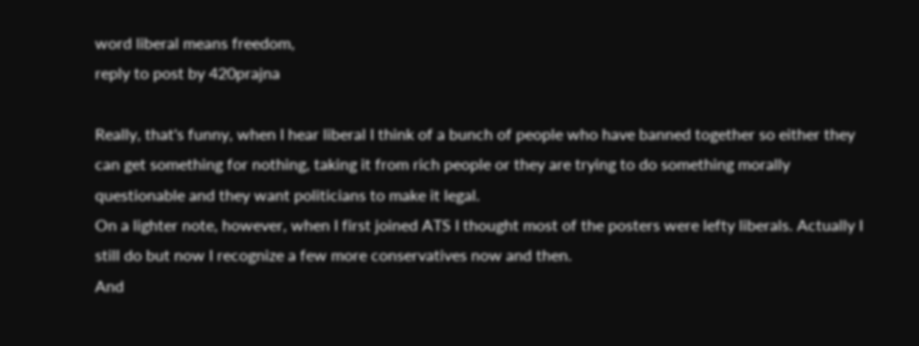word liberal means freedom,
reply to post by 420prajna

Really, that's funny, when I hear liberal I think of a bunch of people who have banned together so either they can get something for nothing, taking it from rich people or they are trying to do something morally questionable and they want politicians to make it legal.
On a lighter note, however, when I first joined ATS I thought most of the posters were lefty liberals. Actually I still do but now I recognize a few more conservatives now and then.
And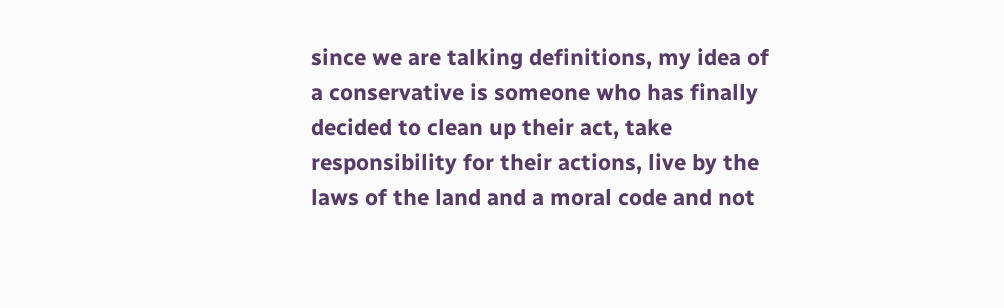since we are talking definitions, my idea of a conservative is someone who has finally decided to clean up their act, take responsibility for their actions, live by the laws of the land and a moral code and not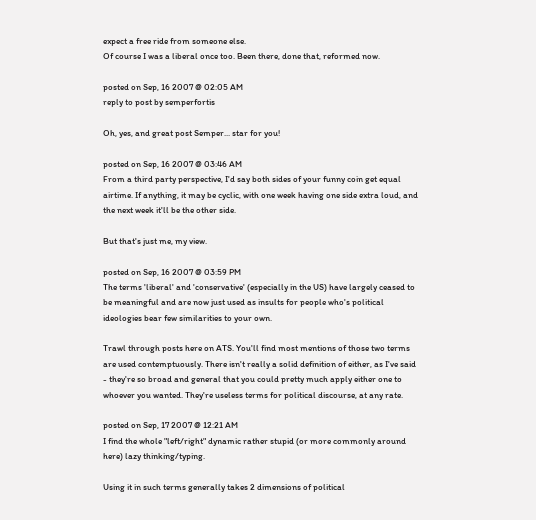expect a free ride from someone else.
Of course I was a liberal once too. Been there, done that, reformed now.

posted on Sep, 16 2007 @ 02:05 AM
reply to post by semperfortis

Oh, yes, and great post Semper... star for you!

posted on Sep, 16 2007 @ 03:46 AM
From a third party perspective, I'd say both sides of your funny coin get equal airtime. If anything, it may be cyclic, with one week having one side extra loud, and the next week it'll be the other side.

But that's just me, my view.

posted on Sep, 16 2007 @ 03:59 PM
The terms 'liberal' and 'conservative' (especially in the US) have largely ceased to be meaningful and are now just used as insults for people who's political ideologies bear few similarities to your own.

Trawl through posts here on ATS. You'll find most mentions of those two terms are used contemptuously. There isn't really a solid definition of either, as I've said - they're so broad and general that you could pretty much apply either one to whoever you wanted. They're useless terms for political discourse, at any rate.

posted on Sep, 17 2007 @ 12:21 AM
I find the whole "left/right" dynamic rather stupid (or more commonly around here) lazy thinking/typing.

Using it in such terms generally takes 2 dimensions of political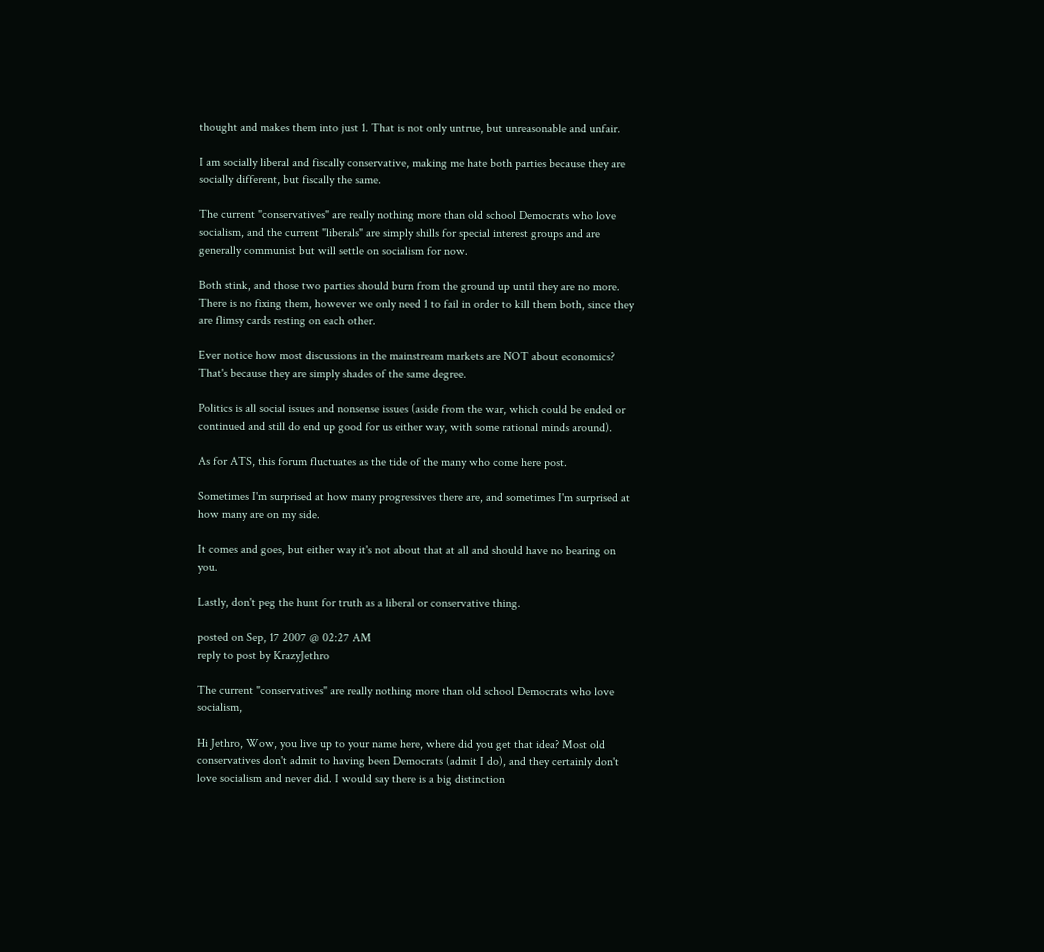thought and makes them into just 1. That is not only untrue, but unreasonable and unfair.

I am socially liberal and fiscally conservative, making me hate both parties because they are socially different, but fiscally the same.

The current "conservatives" are really nothing more than old school Democrats who love socialism, and the current "liberals" are simply shills for special interest groups and are generally communist but will settle on socialism for now.

Both stink, and those two parties should burn from the ground up until they are no more. There is no fixing them, however we only need 1 to fail in order to kill them both, since they are flimsy cards resting on each other.

Ever notice how most discussions in the mainstream markets are NOT about economics? That's because they are simply shades of the same degree.

Politics is all social issues and nonsense issues (aside from the war, which could be ended or continued and still do end up good for us either way, with some rational minds around).

As for ATS, this forum fluctuates as the tide of the many who come here post.

Sometimes I'm surprised at how many progressives there are, and sometimes I'm surprised at how many are on my side.

It comes and goes, but either way it's not about that at all and should have no bearing on you.

Lastly, don't peg the hunt for truth as a liberal or conservative thing.

posted on Sep, 17 2007 @ 02:27 AM
reply to post by KrazyJethro

The current "conservatives" are really nothing more than old school Democrats who love socialism,

Hi Jethro, Wow, you live up to your name here, where did you get that idea? Most old conservatives don't admit to having been Democrats (admit I do), and they certainly don't love socialism and never did. I would say there is a big distinction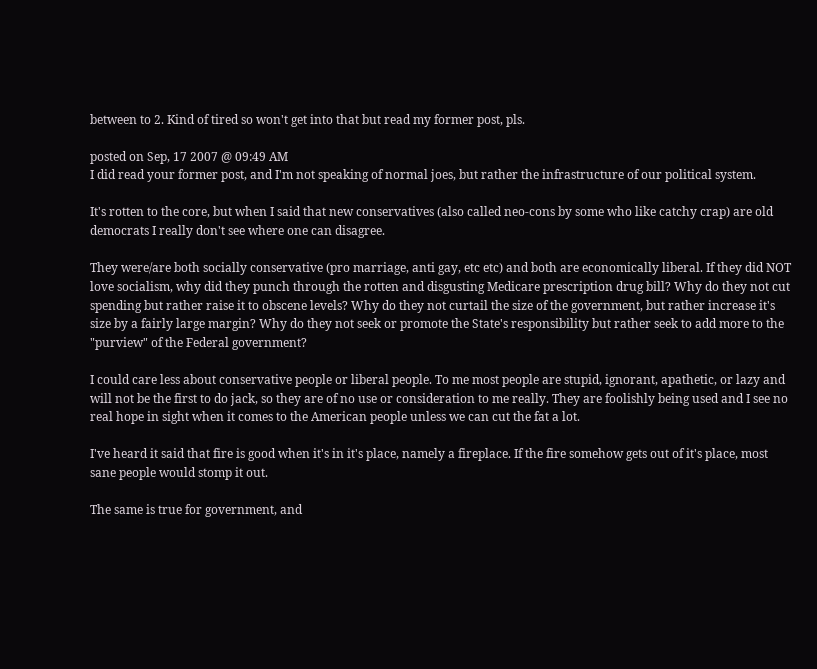between to 2. Kind of tired so won't get into that but read my former post, pls.

posted on Sep, 17 2007 @ 09:49 AM
I did read your former post, and I'm not speaking of normal joes, but rather the infrastructure of our political system.

It's rotten to the core, but when I said that new conservatives (also called neo-cons by some who like catchy crap) are old democrats I really don't see where one can disagree.

They were/are both socially conservative (pro marriage, anti gay, etc etc) and both are economically liberal. If they did NOT love socialism, why did they punch through the rotten and disgusting Medicare prescription drug bill? Why do they not cut spending but rather raise it to obscene levels? Why do they not curtail the size of the government, but rather increase it's size by a fairly large margin? Why do they not seek or promote the State's responsibility but rather seek to add more to the "purview" of the Federal government?

I could care less about conservative people or liberal people. To me most people are stupid, ignorant, apathetic, or lazy and will not be the first to do jack, so they are of no use or consideration to me really. They are foolishly being used and I see no real hope in sight when it comes to the American people unless we can cut the fat a lot.

I've heard it said that fire is good when it's in it's place, namely a fireplace. If the fire somehow gets out of it's place, most sane people would stomp it out.

The same is true for government, and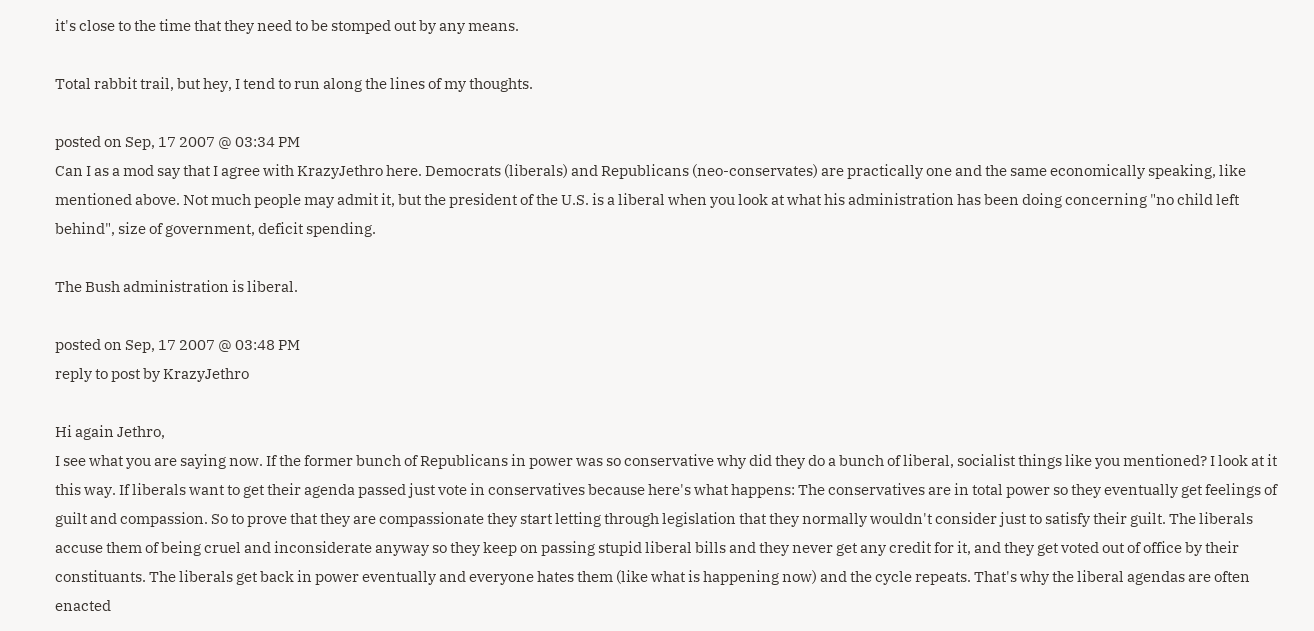it's close to the time that they need to be stomped out by any means.

Total rabbit trail, but hey, I tend to run along the lines of my thoughts.

posted on Sep, 17 2007 @ 03:34 PM
Can I as a mod say that I agree with KrazyJethro here. Democrats (liberals) and Republicans (neo-conservates) are practically one and the same economically speaking, like mentioned above. Not much people may admit it, but the president of the U.S. is a liberal when you look at what his administration has been doing concerning "no child left behind", size of government, deficit spending.

The Bush administration is liberal.

posted on Sep, 17 2007 @ 03:48 PM
reply to post by KrazyJethro

Hi again Jethro,
I see what you are saying now. If the former bunch of Republicans in power was so conservative why did they do a bunch of liberal, socialist things like you mentioned? I look at it this way. If liberals want to get their agenda passed just vote in conservatives because here's what happens: The conservatives are in total power so they eventually get feelings of guilt and compassion. So to prove that they are compassionate they start letting through legislation that they normally wouldn't consider just to satisfy their guilt. The liberals accuse them of being cruel and inconsiderate anyway so they keep on passing stupid liberal bills and they never get any credit for it, and they get voted out of office by their constituants. The liberals get back in power eventually and everyone hates them (like what is happening now) and the cycle repeats. That's why the liberal agendas are often enacted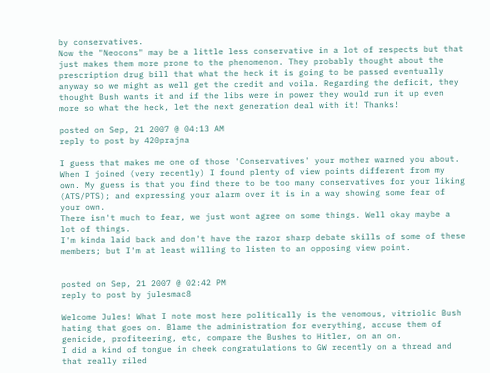by conservatives.
Now the "Neocons" may be a little less conservative in a lot of respects but that just makes them more prone to the phenomenon. They probably thought about the prescription drug bill that what the heck it is going to be passed eventually anyway so we might as well get the credit and voila. Regarding the deficit, they thought Bush wants it and if the libs were in power they would run it up even more so what the heck, let the next generation deal with it! Thanks!

posted on Sep, 21 2007 @ 04:13 AM
reply to post by 420prajna

I guess that makes me one of those 'Conservatives' your mother warned you about.
When I joined (very recently) I found plenty of view points different from my own. My guess is that you find there to be too many conservatives for your liking (ATS/PTS); and expressing your alarm over it is in a way showing some fear of your own.
There isn't much to fear, we just wont agree on some things. Well okay maybe a lot of things.
I'm kinda laid back and don't have the razor sharp debate skills of some of these members; but I'm at least willing to listen to an opposing view point.


posted on Sep, 21 2007 @ 02:42 PM
reply to post by julesmac8

Welcome Jules! What I note most here politically is the venomous, vitriolic Bush hating that goes on. Blame the administration for everything, accuse them of genicide, profiteering, etc, compare the Bushes to Hitler, on an on.
I did a kind of tongue in cheek congratulations to GW recently on a thread and that really riled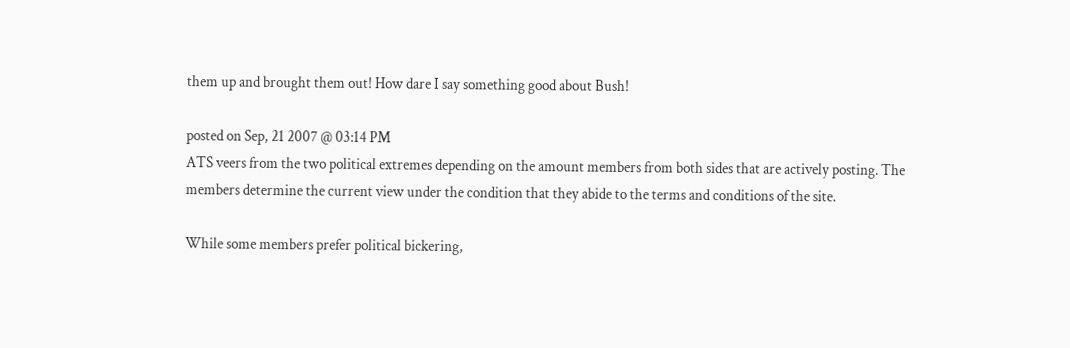them up and brought them out! How dare I say something good about Bush!

posted on Sep, 21 2007 @ 03:14 PM
ATS veers from the two political extremes depending on the amount members from both sides that are actively posting. The members determine the current view under the condition that they abide to the terms and conditions of the site.

While some members prefer political bickering,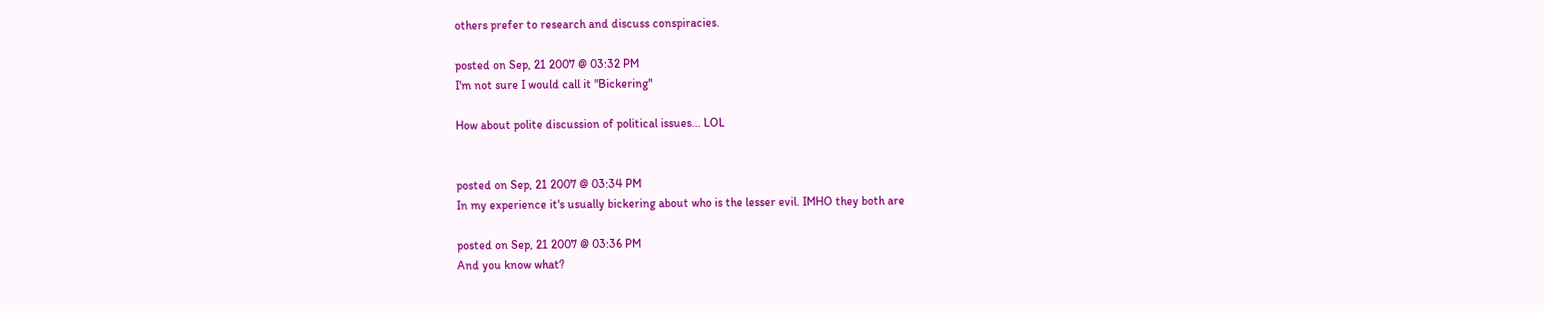others prefer to research and discuss conspiracies.

posted on Sep, 21 2007 @ 03:32 PM
I'm not sure I would call it "Bickering"

How about polite discussion of political issues... LOL


posted on Sep, 21 2007 @ 03:34 PM
In my experience it's usually bickering about who is the lesser evil. IMHO they both are

posted on Sep, 21 2007 @ 03:36 PM
And you know what?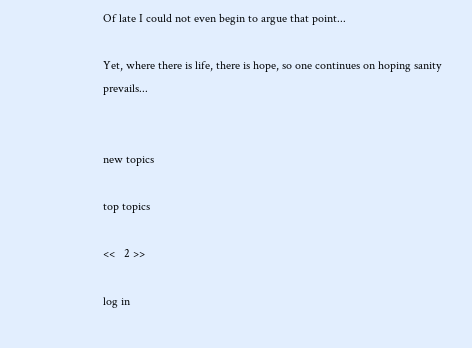Of late I could not even begin to argue that point...

Yet, where there is life, there is hope, so one continues on hoping sanity prevails...


new topics

top topics

<<   2 >>

log in